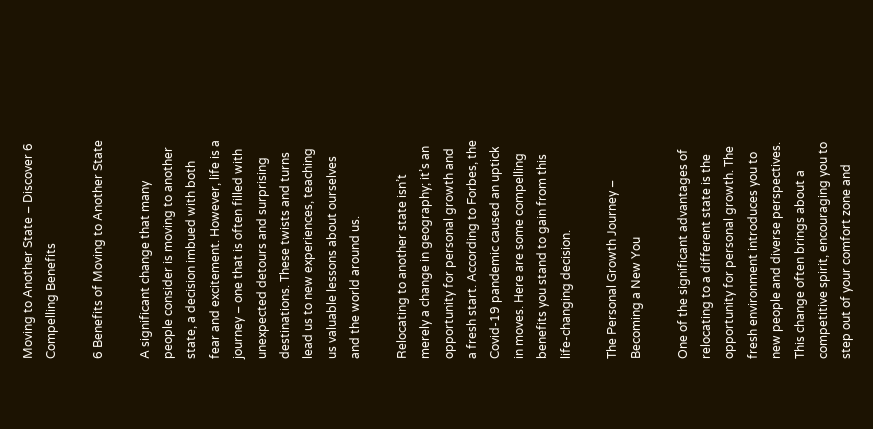Moving to Another State – Discover 6 Compelling Benefits

6 Benefits of Moving to Another State

A significant change that many people consider is moving to another state, a decision imbued with both fear and excitement. However, life is a journey – one that is often filled with unexpected detours and surprising destinations. These twists and turns lead us to new experiences, teaching us valuable lessons about ourselves and the world around us.

Relocating to another state isn’t merely a change in geography; it’s an opportunity for personal growth and a fresh start. According to Forbes, the Covid-19 pandemic caused an uptick in moves. Here are some compelling benefits you stand to gain from this life-changing decision.

The Personal Growth Journey – Becoming a New You

One of the significant advantages of relocating to a different state is the opportunity for personal growth. The fresh environment introduces you to new people and diverse perspectives. This change often brings about a competitive spirit, encouraging you to step out of your comfort zone and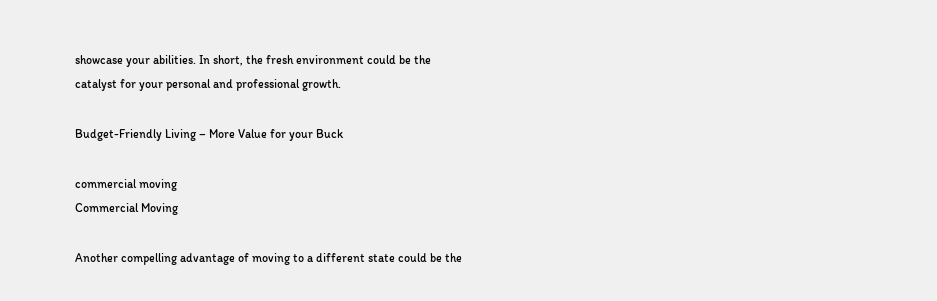showcase your abilities. In short, the fresh environment could be the catalyst for your personal and professional growth.

Budget-Friendly Living – More Value for your Buck

commercial moving
Commercial Moving

Another compelling advantage of moving to a different state could be the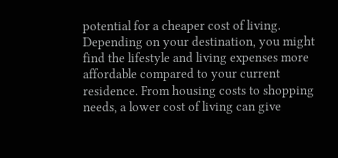potential for a cheaper cost of living. Depending on your destination, you might find the lifestyle and living expenses more affordable compared to your current residence. From housing costs to shopping needs, a lower cost of living can give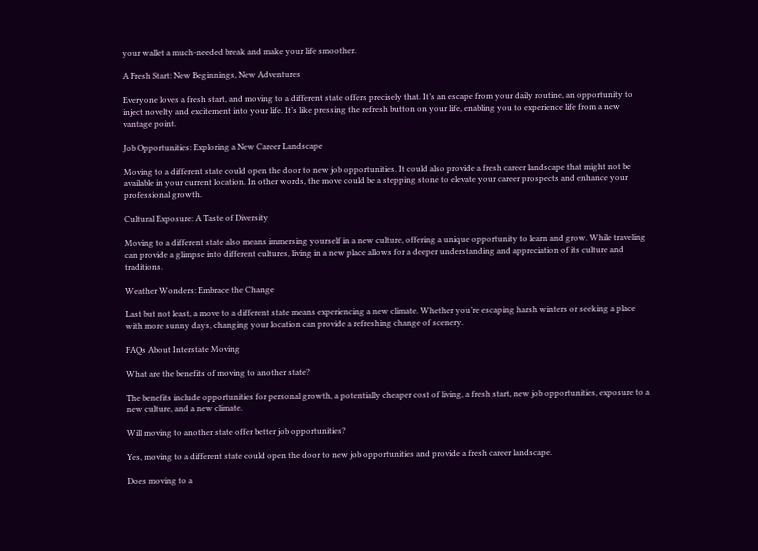your wallet a much-needed break and make your life smoother.

A Fresh Start: New Beginnings, New Adventures

Everyone loves a fresh start, and moving to a different state offers precisely that. It’s an escape from your daily routine, an opportunity to inject novelty and excitement into your life. It’s like pressing the refresh button on your life, enabling you to experience life from a new vantage point.

Job Opportunities: Exploring a New Career Landscape

Moving to a different state could open the door to new job opportunities. It could also provide a fresh career landscape that might not be available in your current location. In other words, the move could be a stepping stone to elevate your career prospects and enhance your professional growth.

Cultural Exposure: A Taste of Diversity

Moving to a different state also means immersing yourself in a new culture, offering a unique opportunity to learn and grow. While traveling can provide a glimpse into different cultures, living in a new place allows for a deeper understanding and appreciation of its culture and traditions.

Weather Wonders: Embrace the Change

Last but not least, a move to a different state means experiencing a new climate. Whether you’re escaping harsh winters or seeking a place with more sunny days, changing your location can provide a refreshing change of scenery.

FAQs About Interstate Moving

What are the benefits of moving to another state?

The benefits include opportunities for personal growth, a potentially cheaper cost of living, a fresh start, new job opportunities, exposure to a new culture, and a new climate.

Will moving to another state offer better job opportunities?

Yes, moving to a different state could open the door to new job opportunities and provide a fresh career landscape.

Does moving to a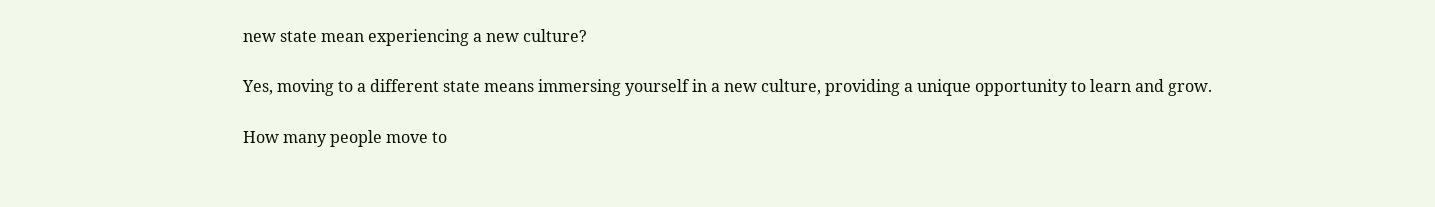new state mean experiencing a new culture?

Yes, moving to a different state means immersing yourself in a new culture, providing a unique opportunity to learn and grow.

How many people move to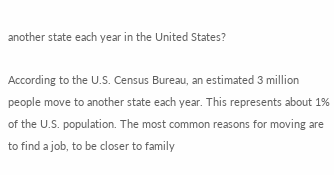another state each year in the United States?

According to the U.S. Census Bureau, an estimated 3 million people move to another state each year. This represents about 1% of the U.S. population. The most common reasons for moving are to find a job, to be closer to family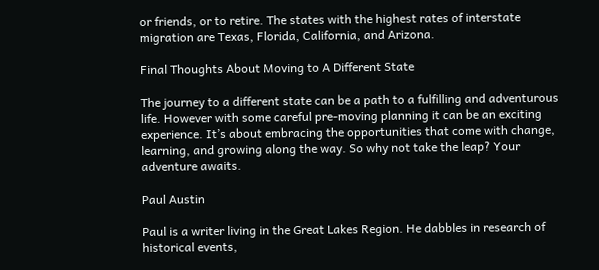or friends, or to retire. The states with the highest rates of interstate migration are Texas, Florida, California, and Arizona.

Final Thoughts About Moving to A Different State

The journey to a different state can be a path to a fulfilling and adventurous life. However with some careful pre-moving planning it can be an exciting experience. It’s about embracing the opportunities that come with change, learning, and growing along the way. So why not take the leap? Your adventure awaits.

Paul Austin

Paul is a writer living in the Great Lakes Region. He dabbles in research of historical events,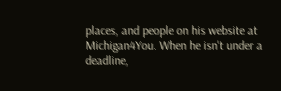places, and people on his website at Michigan4You. When he isn't under a deadline,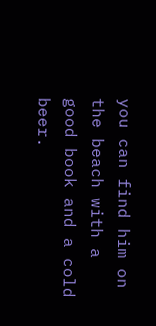you can find him on the beach with a good book and a cold beer.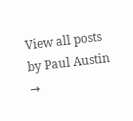View all posts by Paul Austin →